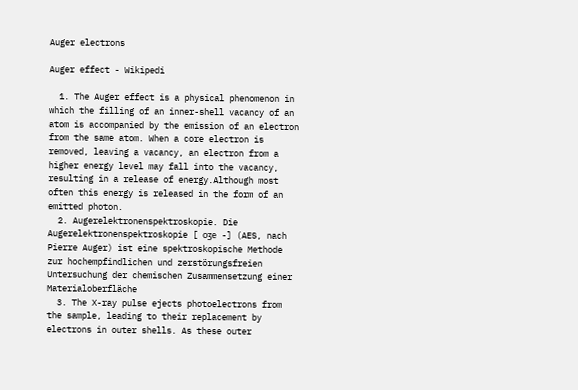Auger electrons

Auger effect - Wikipedi

  1. The Auger effect is a physical phenomenon in which the filling of an inner-shell vacancy of an atom is accompanied by the emission of an electron from the same atom. When a core electron is removed, leaving a vacancy, an electron from a higher energy level may fall into the vacancy, resulting in a release of energy.Although most often this energy is released in the form of an emitted photon.
  2. Augerelektronenspektroskopie. Die Augerelektronenspektroskopie [ oʒe -] (AES, nach Pierre Auger) ist eine spektroskopische Methode zur hochempfindlichen und zerstörungsfreien Untersuchung der chemischen Zusammensetzung einer Materialoberfläche
  3. The X-ray pulse ejects photoelectrons from the sample, leading to their replacement by electrons in outer shells. As these outer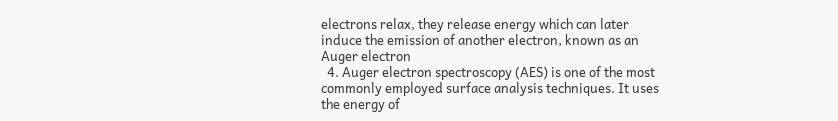electrons relax, they release energy which can later induce the emission of another electron, known as an Auger electron
  4. Auger electron spectroscopy (AES) is one of the most commonly employed surface analysis techniques. It uses the energy of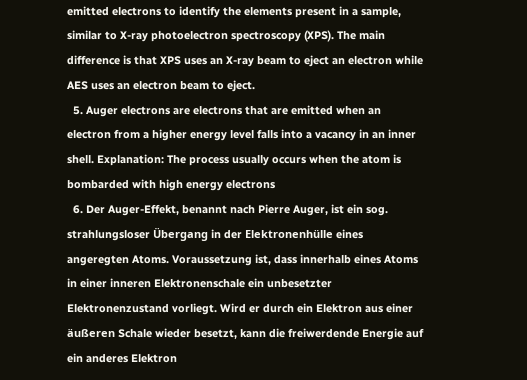emitted electrons to identify the elements present in a sample, similar to X-ray photoelectron spectroscopy (XPS). The main difference is that XPS uses an X-ray beam to eject an electron while AES uses an electron beam to eject.
  5. Auger electrons are electrons that are emitted when an electron from a higher energy level falls into a vacancy in an inner shell. Explanation: The process usually occurs when the atom is bombarded with high energy electrons
  6. Der Auger-Effekt, benannt nach Pierre Auger, ist ein sog. strahlungsloser Übergang in der Elektronenhülle eines angeregten Atoms. Voraussetzung ist, dass innerhalb eines Atoms in einer inneren Elektronenschale ein unbesetzter Elektronenzustand vorliegt. Wird er durch ein Elektron aus einer äußeren Schale wieder besetzt, kann die freiwerdende Energie auf ein anderes Elektron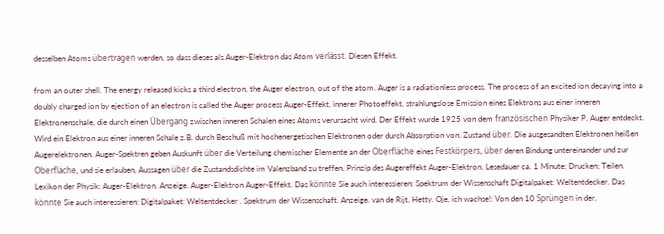desselben Atoms übertragen werden, so dass dieses als Auger-Elektron das Atom verlässt. Diesen Effekt.

from an outer shell. The energy released kicks a third electron, the Auger electron, out of the atom. Auger is a radiationless process. The process of an excited ion decaying into a doubly charged ion by ejection of an electron is called the Auger process Auger-Effekt, innerer Photoeffekt, strahlungslose Emission eines Elektrons aus einer inneren Elektronenschale, die durch einen Übergang zwischen inneren Schalen eines Atoms verursacht wird. Der Effekt wurde 1925 von dem französischen Physiker P. Auger entdeckt. Wird ein Elektron aus einer inneren Schale z.B. durch Beschuß mit hochenergetischen Elektronen oder durch Absorption von. Zustand über. Die ausgesandten Elektronen heißen Augerelektronen. Auger-Spektren geben Auskunft über die Verteilung chemischer Elemente an der Oberfläche eines Festkörpers, über deren Bindung untereinander und zur Oberfläche, und sie erlauben, Aussagen über die Zustandsdichte im Valenzband zu treffen. Prinzip des Augereffekt Auger-Elektron. Lesedauer ca. 1 Minute; Drucken; Teilen. Lexikon der Physik: Auger-Elektron. Anzeige. Auger-Elektron Auger-Effekt. Das könnte Sie auch interessieren: Spektrum der Wissenschaft Digitalpaket: Weltentdecker. Das könnte Sie auch interessieren: Digitalpaket: Weltentdecker . Spektrum der Wissenschaft. Anzeige. van de Rijt, Hetty. Oje, ich wachse!: Von den 10 Sprüngen in der.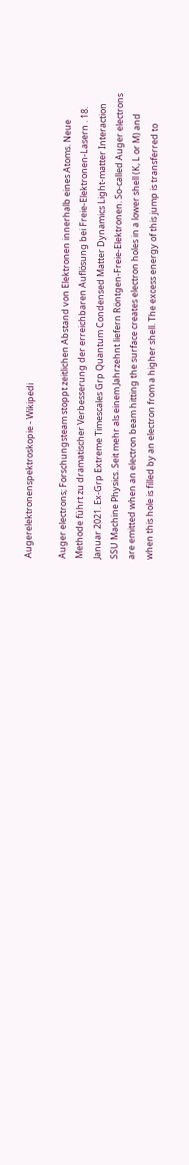Augerelektronenspektroskopie - Wikipedi

Auger electrons; Forschungsteam stoppt zeitlichen Abstand von Elektronen innerhalb eines Atoms. Neue Methode führt zu dramatischer Verbesserung der erreichbaren Auflösung bei Freie-Elektronen-Lasern . 18. Januar 2021. Ex-Grp Extreme Timescales Grp Quantum Condensed Matter Dynamics Light-matter Interaction SSU Machine Physics. Seit mehr als einem Jahrzehnt liefern Röntgen-Freie-Elektronen. So-called Auger electrons are emitted when an electron beam hitting the surface creates electron holes in a lower shell (K, L or M) and when this hole is filled by an electron from a higher shell. The excess energy of this jump is transferred to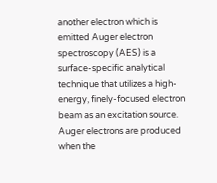another electron which is emitted Auger electron spectroscopy (AES) is a surface-specific analytical technique that utilizes a high-energy, finely-focused electron beam as an excitation source. Auger electrons are produced when the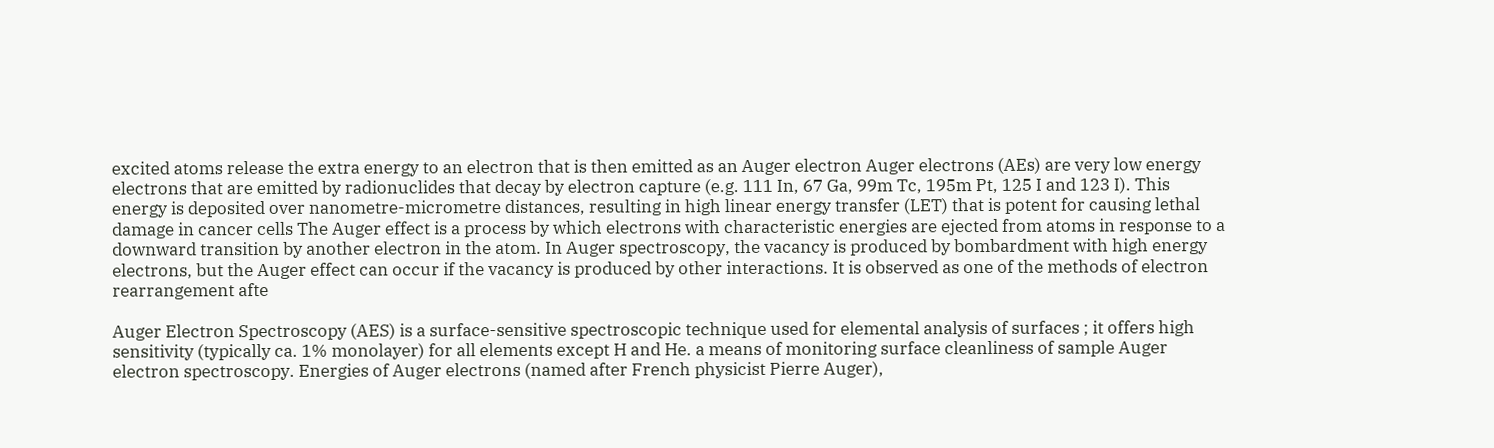excited atoms release the extra energy to an electron that is then emitted as an Auger electron Auger electrons (AEs) are very low energy electrons that are emitted by radionuclides that decay by electron capture (e.g. 111 In, 67 Ga, 99m Tc, 195m Pt, 125 I and 123 I). This energy is deposited over nanometre-micrometre distances, resulting in high linear energy transfer (LET) that is potent for causing lethal damage in cancer cells The Auger effect is a process by which electrons with characteristic energies are ejected from atoms in response to a downward transition by another electron in the atom. In Auger spectroscopy, the vacancy is produced by bombardment with high energy electrons, but the Auger effect can occur if the vacancy is produced by other interactions. It is observed as one of the methods of electron rearrangement afte

Auger Electron Spectroscopy (AES) is a surface-sensitive spectroscopic technique used for elemental analysis of surfaces ; it offers high sensitivity (typically ca. 1% monolayer) for all elements except H and He. a means of monitoring surface cleanliness of sample Auger electron spectroscopy. Energies of Auger electrons (named after French physicist Pierre Auger),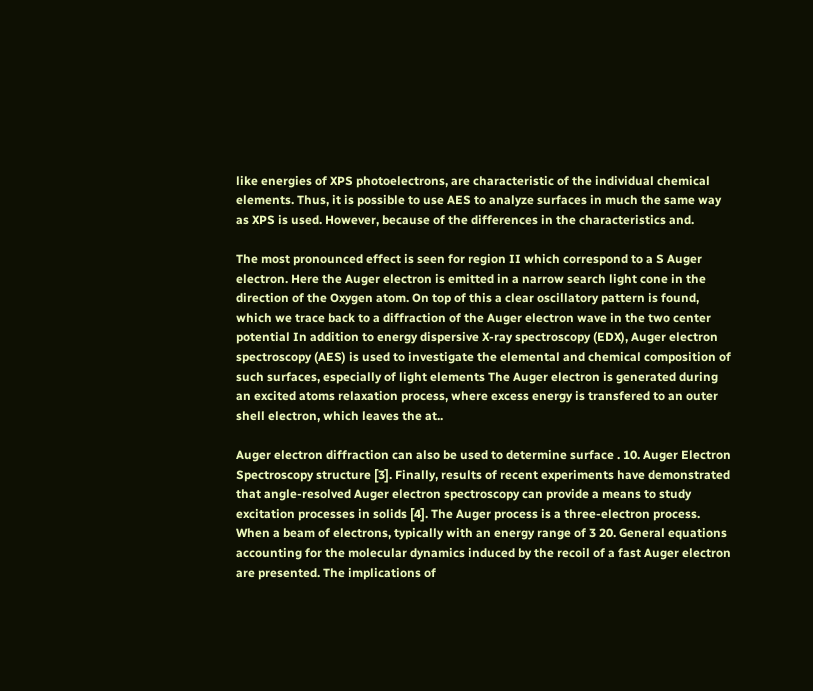like energies of XPS photoelectrons, are characteristic of the individual chemical elements. Thus, it is possible to use AES to analyze surfaces in much the same way as XPS is used. However, because of the differences in the characteristics and.

The most pronounced effect is seen for region II which correspond to a S Auger electron. Here the Auger electron is emitted in a narrow search light cone in the direction of the Oxygen atom. On top of this a clear oscillatory pattern is found, which we trace back to a diffraction of the Auger electron wave in the two center potential In addition to energy dispersive X-ray spectroscopy (EDX), Auger electron spectroscopy (AES) is used to investigate the elemental and chemical composition of such surfaces, especially of light elements The Auger electron is generated during an excited atoms relaxation process, where excess energy is transfered to an outer shell electron, which leaves the at..

Auger electron diffraction can also be used to determine surface . 10. Auger Electron Spectroscopy structure [3]. Finally, results of recent experiments have demonstrated that angle-resolved Auger electron spectroscopy can provide a means to study excitation processes in solids [4]. The Auger process is a three-electron process. When a beam of electrons, typically with an energy range of 3 20. General equations accounting for the molecular dynamics induced by the recoil of a fast Auger electron are presented. The implications of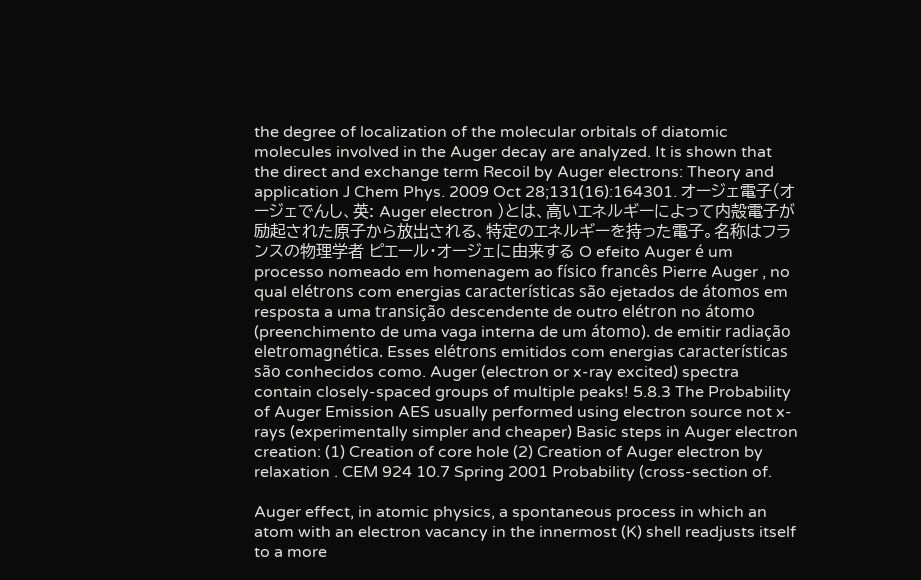the degree of localization of the molecular orbitals of diatomic molecules involved in the Auger decay are analyzed. It is shown that the direct and exchange term Recoil by Auger electrons: Theory and application J Chem Phys. 2009 Oct 28;131(16):164301. オージェ電子(オージェでんし、英: Auger electron )とは、高いエネルギーによって内殻電子が励起された原子から放出される、特定のエネルギーを持った電子。名称はフランスの物理学者 ピエール・オージェに由来する O efeito Auger é um processo nomeado em homenagem ao físico francês Pierre Auger , no qual elétrons com energias características são ejetados de átomos em resposta a uma transição descendente de outro elétron no átomo (preenchimento de uma vaga interna de um átomo). de emitir radiação eletromagnética. Esses elétrons emitidos com energias características são conhecidos como. Auger (electron or x-ray excited) spectra contain closely-spaced groups of multiple peaks! 5.8.3 The Probability of Auger Emission AES usually performed using electron source not x-rays (experimentally simpler and cheaper) Basic steps in Auger electron creation: (1) Creation of core hole (2) Creation of Auger electron by relaxation . CEM 924 10.7 Spring 2001 Probability (cross-section of.

Auger effect, in atomic physics, a spontaneous process in which an atom with an electron vacancy in the innermost (K) shell readjusts itself to a more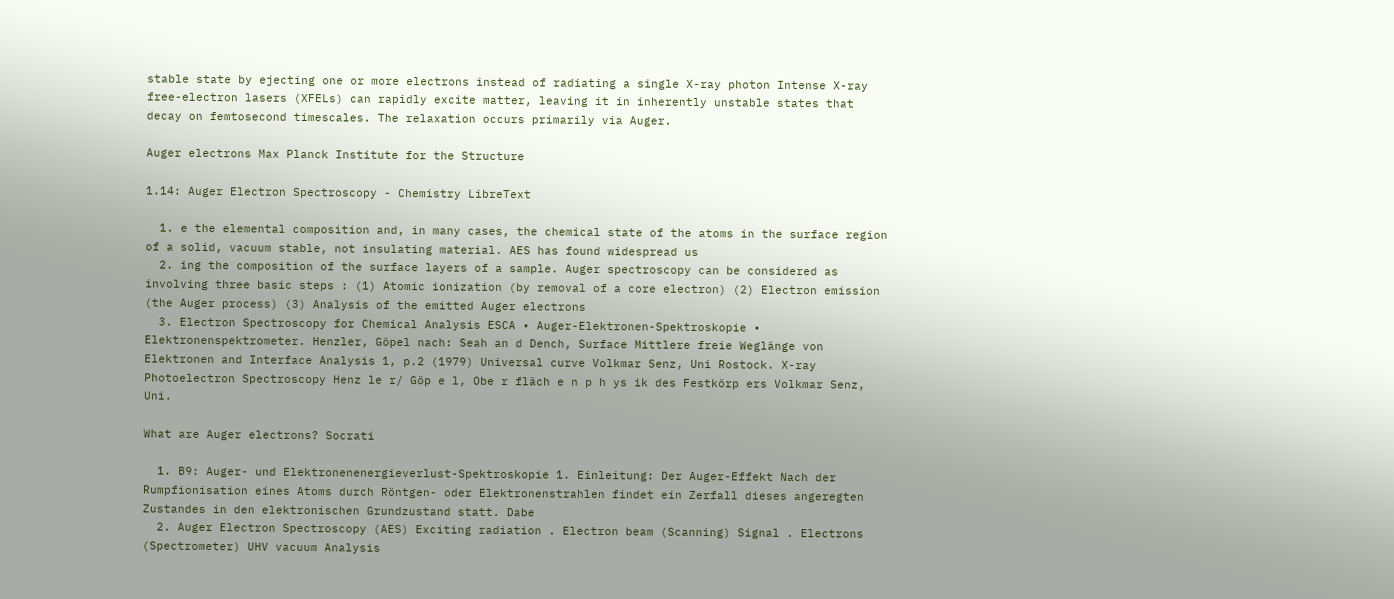stable state by ejecting one or more electrons instead of radiating a single X-ray photon Intense X-ray free-electron lasers (XFELs) can rapidly excite matter, leaving it in inherently unstable states that decay on femtosecond timescales. The relaxation occurs primarily via Auger.

Auger electrons Max Planck Institute for the Structure

1.14: Auger Electron Spectroscopy - Chemistry LibreText

  1. e the elemental composition and, in many cases, the chemical state of the atoms in the surface region of a solid, vacuum stable, not insulating material. AES has found widespread us
  2. ing the composition of the surface layers of a sample. Auger spectroscopy can be considered as involving three basic steps : (1) Atomic ionization (by removal of a core electron) (2) Electron emission (the Auger process) (3) Analysis of the emitted Auger electrons
  3. Electron Spectroscopy for Chemical Analysis ESCA • Auger-Elektronen-Spektroskopie • Elektronenspektrometer. Henzler, Göpel nach: Seah an d Dench, Surface Mittlere freie Weglänge von Elektronen and Interface Analysis 1, p.2 (1979) Universal curve Volkmar Senz, Uni Rostock. X-ray Photoelectron Spectroscopy Henz le r/ Göp e l, Obe r fläch e n p h ys ik des Festkörp ers Volkmar Senz, Uni.

What are Auger electrons? Socrati

  1. B9: Auger- und Elektronenenergieverlust-Spektroskopie 1. Einleitung: Der Auger-Effekt Nach der Rumpfionisation eines Atoms durch Röntgen- oder Elektronenstrahlen findet ein Zerfall dieses angeregten Zustandes in den elektronischen Grundzustand statt. Dabe
  2. Auger Electron Spectroscopy (AES) Exciting radiation . Electron beam (Scanning) Signal . Electrons (Spectrometer) UHV vacuum Analysis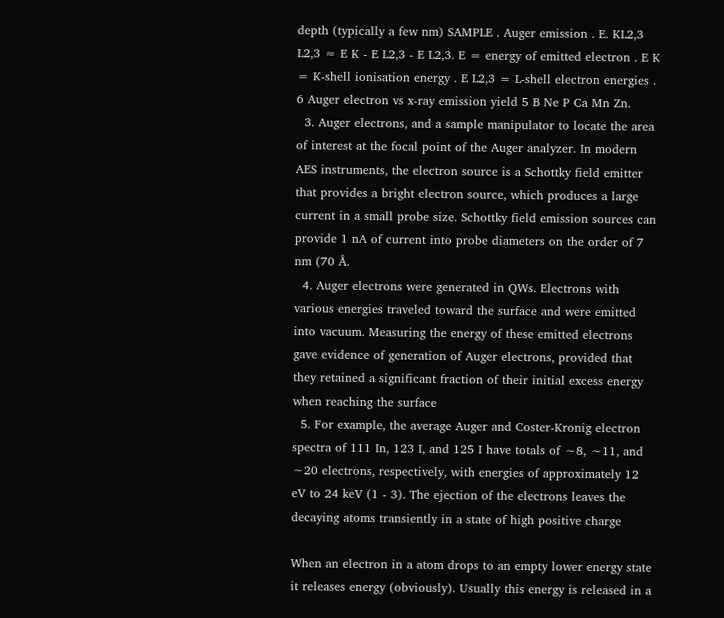depth (typically a few nm) SAMPLE . Auger emission . E. KL2,3 L2,3 ≈ E K - E L2,3 - E L2,3. E = energy of emitted electron . E K = K-shell ionisation energy . E L2,3 = L-shell electron energies . 6 Auger electron vs x-ray emission yield 5 B Ne P Ca Mn Zn.
  3. Auger electrons, and a sample manipulator to locate the area of interest at the focal point of the Auger analyzer. In modern AES instruments, the electron source is a Schottky field emitter that provides a bright electron source, which produces a large current in a small probe size. Schottky field emission sources can provide 1 nA of current into probe diameters on the order of 7 nm (70 Å.
  4. Auger electrons were generated in QWs. Electrons with various energies traveled toward the surface and were emitted into vacuum. Measuring the energy of these emitted electrons gave evidence of generation of Auger electrons, provided that they retained a significant fraction of their initial excess energy when reaching the surface
  5. For example, the average Auger and Coster-Kronig electron spectra of 111 In, 123 I, and 125 I have totals of ∼8, ∼11, and ∼20 electrons, respectively, with energies of approximately 12 eV to 24 keV (1 - 3). The ejection of the electrons leaves the decaying atoms transiently in a state of high positive charge

When an electron in a atom drops to an empty lower energy state it releases energy (obviously). Usually this energy is released in a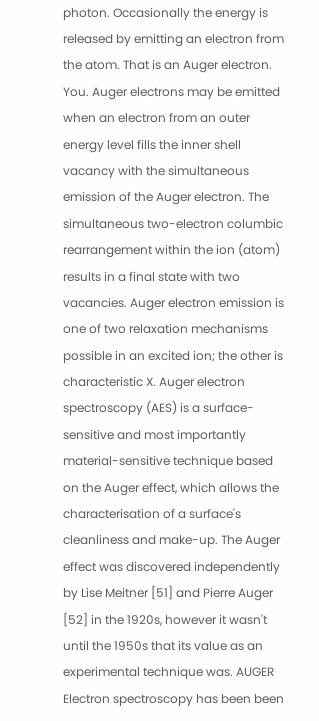photon. Occasionally the energy is released by emitting an electron from the atom. That is an Auger electron. You. Auger electrons may be emitted when an electron from an outer energy level fills the inner shell vacancy with the simultaneous emission of the Auger electron. The simultaneous two-electron columbic rearrangement within the ion (atom) results in a final state with two vacancies. Auger electron emission is one of two relaxation mechanisms possible in an excited ion; the other is characteristic X. Auger electron spectroscopy (AES) is a surface-sensitive and most importantly material-sensitive technique based on the Auger effect, which allows the characterisation of a surface's cleanliness and make-up. The Auger effect was discovered independently by Lise Meitner [51] and Pierre Auger [52] in the 1920s, however it wasn't until the 1950s that its value as an experimental technique was. AUGER Electron spectroscopy has been been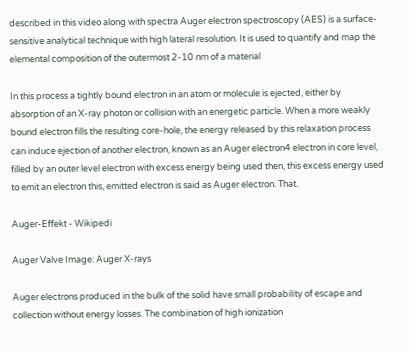described in this video along with spectra Auger electron spectroscopy (AES) is a surface-sensitive analytical technique with high lateral resolution. It is used to quantify and map the elemental composition of the outermost 2-10 nm of a material

In this process a tightly bound electron in an atom or molecule is ejected, either by absorption of an X-ray photon or collision with an energetic particle. When a more weakly bound electron fills the resulting core-hole, the energy released by this relaxation process can induce ejection of another electron, known as an Auger electron4 electron in core level, filled by an outer level electron with excess energy being used then, this excess energy used to emit an electron this, emitted electron is said as Auger electron. That.

Auger-Effekt - Wikipedi

Auger Valve Image: Auger X-rays

Auger electrons produced in the bulk of the solid have small probability of escape and collection without energy losses. The combination of high ionization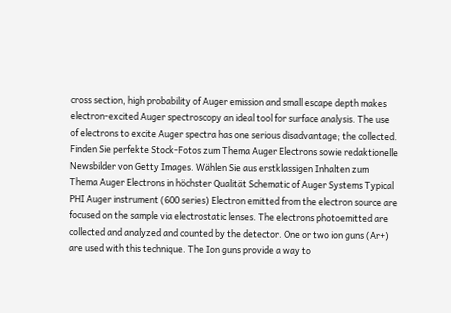cross section, high probability of Auger emission and small escape depth makes electron-excited Auger spectroscopy an ideal tool for surface analysis. The use of electrons to excite Auger spectra has one serious disadvantage; the collected. Finden Sie perfekte Stock-Fotos zum Thema Auger Electrons sowie redaktionelle Newsbilder von Getty Images. Wählen Sie aus erstklassigen Inhalten zum Thema Auger Electrons in höchster Qualität Schematic of Auger Systems Typical PHI Auger instrument (600 series) Electron emitted from the electron source are focused on the sample via electrostatic lenses. The electrons photoemitted are collected and analyzed and counted by the detector. One or two ion guns (Ar+) are used with this technique. The Ion guns provide a way to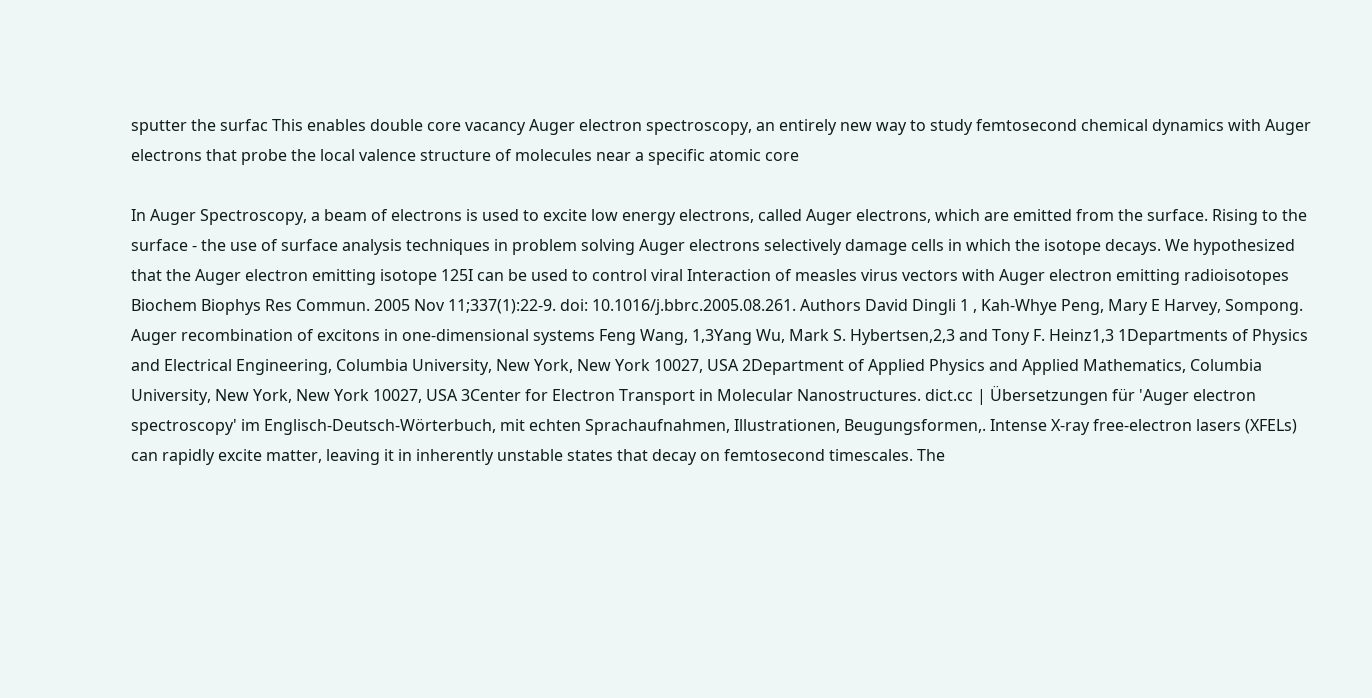sputter the surfac This enables double core vacancy Auger electron spectroscopy, an entirely new way to study femtosecond chemical dynamics with Auger electrons that probe the local valence structure of molecules near a specific atomic core

In Auger Spectroscopy, a beam of electrons is used to excite low energy electrons, called Auger electrons, which are emitted from the surface. Rising to the surface - the use of surface analysis techniques in problem solving Auger electrons selectively damage cells in which the isotope decays. We hypothesized that the Auger electron emitting isotope 125I can be used to control viral Interaction of measles virus vectors with Auger electron emitting radioisotopes Biochem Biophys Res Commun. 2005 Nov 11;337(1):22-9. doi: 10.1016/j.bbrc.2005.08.261. Authors David Dingli 1 , Kah-Whye Peng, Mary E Harvey, Sompong. Auger recombination of excitons in one-dimensional systems Feng Wang, 1,3Yang Wu, Mark S. Hybertsen,2,3 and Tony F. Heinz1,3 1Departments of Physics and Electrical Engineering, Columbia University, New York, New York 10027, USA 2Department of Applied Physics and Applied Mathematics, Columbia University, New York, New York 10027, USA 3Center for Electron Transport in Molecular Nanostructures. dict.cc | Übersetzungen für 'Auger electron spectroscopy' im Englisch-Deutsch-Wörterbuch, mit echten Sprachaufnahmen, Illustrationen, Beugungsformen,. Intense X-ray free-electron lasers (XFELs) can rapidly excite matter, leaving it in inherently unstable states that decay on femtosecond timescales. The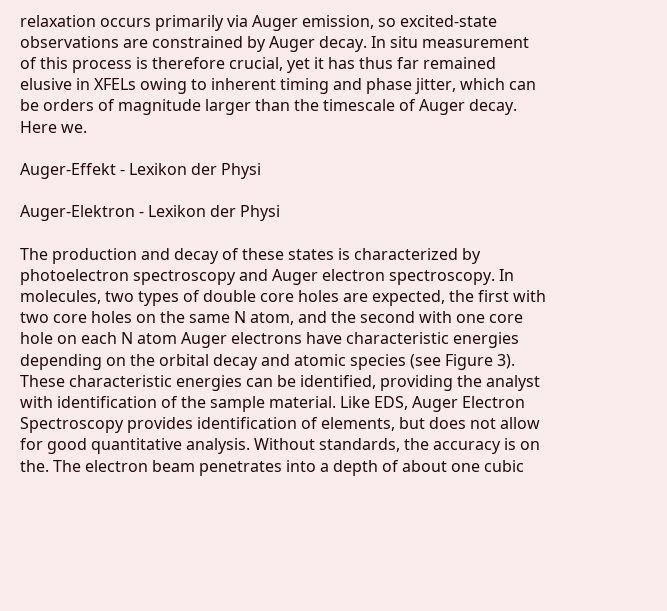relaxation occurs primarily via Auger emission, so excited-state observations are constrained by Auger decay. In situ measurement of this process is therefore crucial, yet it has thus far remained elusive in XFELs owing to inherent timing and phase jitter, which can be orders of magnitude larger than the timescale of Auger decay. Here we.

Auger-Effekt - Lexikon der Physi

Auger-Elektron - Lexikon der Physi

The production and decay of these states is characterized by photoelectron spectroscopy and Auger electron spectroscopy. In molecules, two types of double core holes are expected, the first with two core holes on the same N atom, and the second with one core hole on each N atom Auger electrons have characteristic energies depending on the orbital decay and atomic species (see Figure 3). These characteristic energies can be identified, providing the analyst with identification of the sample material. Like EDS, Auger Electron Spectroscopy provides identification of elements, but does not allow for good quantitative analysis. Without standards, the accuracy is on the. The electron beam penetrates into a depth of about one cubic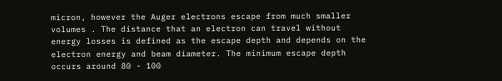micron, however the Auger electrons escape from much smaller volumes . The distance that an electron can travel without energy losses is defined as the escape depth and depends on the electron energy and beam diameter. The minimum escape depth occurs around 80 - 100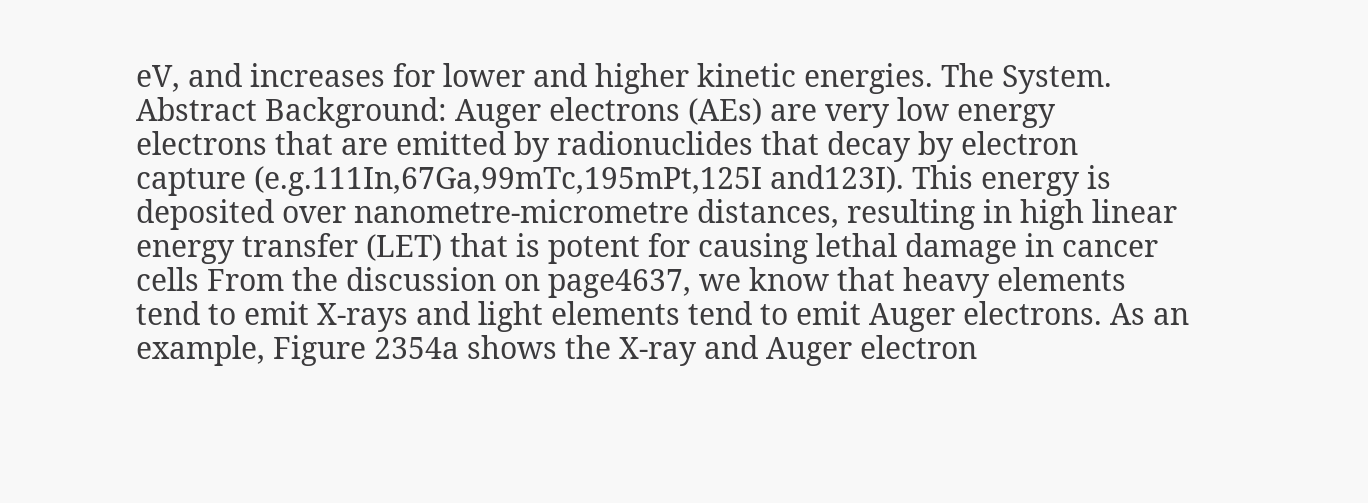eV, and increases for lower and higher kinetic energies. The System. Abstract Background: Auger electrons (AEs) are very low energy electrons that are emitted by radionuclides that decay by electron capture (e.g.111In,67Ga,99mTc,195mPt,125I and123I). This energy is deposited over nanometre-micrometre distances, resulting in high linear energy transfer (LET) that is potent for causing lethal damage in cancer cells From the discussion on page4637, we know that heavy elements tend to emit X-rays and light elements tend to emit Auger electrons. As an example, Figure 2354a shows the X-ray and Auger electron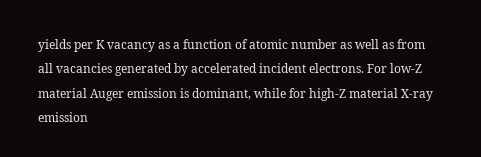yields per K vacancy as a function of atomic number as well as from all vacancies generated by accelerated incident electrons. For low-Z material Auger emission is dominant, while for high-Z material X-ray emission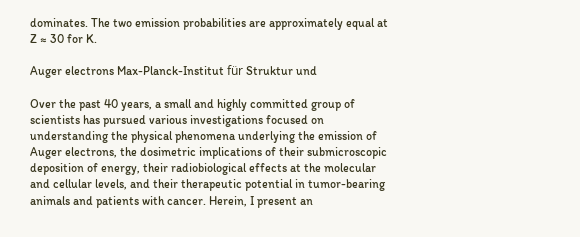dominates. The two emission probabilities are approximately equal at Z ≈ 30 for K.

Auger electrons Max-Planck-Institut für Struktur und

Over the past 40 years, a small and highly committed group of scientists has pursued various investigations focused on understanding the physical phenomena underlying the emission of Auger electrons, the dosimetric implications of their submicroscopic deposition of energy, their radiobiological effects at the molecular and cellular levels, and their therapeutic potential in tumor-bearing animals and patients with cancer. Herein, I present an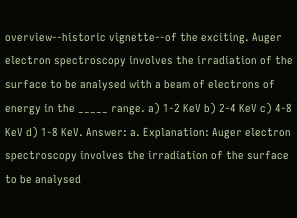overview--historic vignette--of the exciting. Auger electron spectroscopy involves the irradiation of the surface to be analysed with a beam of electrons of energy in the _____ range. a) 1-2 KeV b) 2-4 KeV c) 4-8 KeV d) 1-8 KeV. Answer: a. Explanation: Auger electron spectroscopy involves the irradiation of the surface to be analysed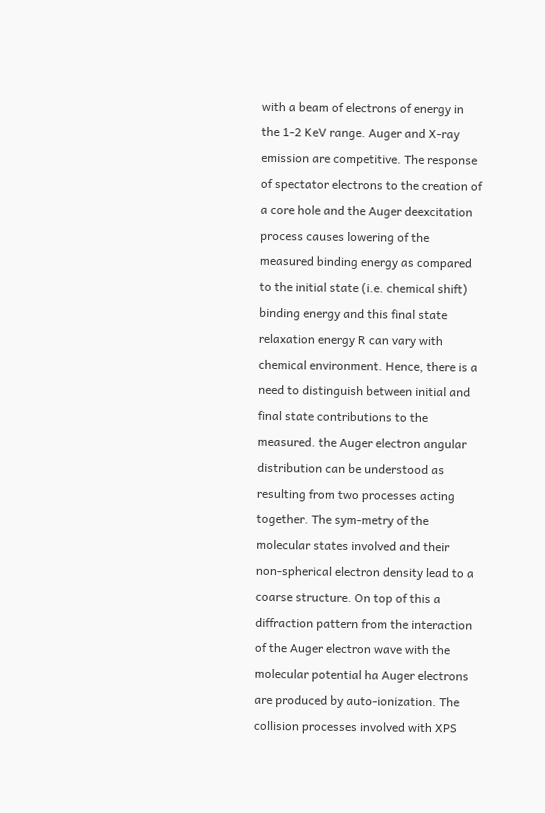with a beam of electrons of energy in the 1-2 KeV range. Auger and X-ray emission are competitive. The response of spectator electrons to the creation of a core hole and the Auger deexcitation process causes lowering of the measured binding energy as compared to the initial state (i.e. chemical shift) binding energy and this final state relaxation energy R can vary with chemical environment. Hence, there is a need to distinguish between initial and final state contributions to the measured. the Auger electron angular distribution can be understood as resulting from two processes acting together. The sym-metry of the molecular states involved and their non-spherical electron density lead to a coarse structure. On top of this a diffraction pattern from the interaction of the Auger electron wave with the molecular potential ha Auger electrons are produced by auto-ionization. The collision processes involved with XPS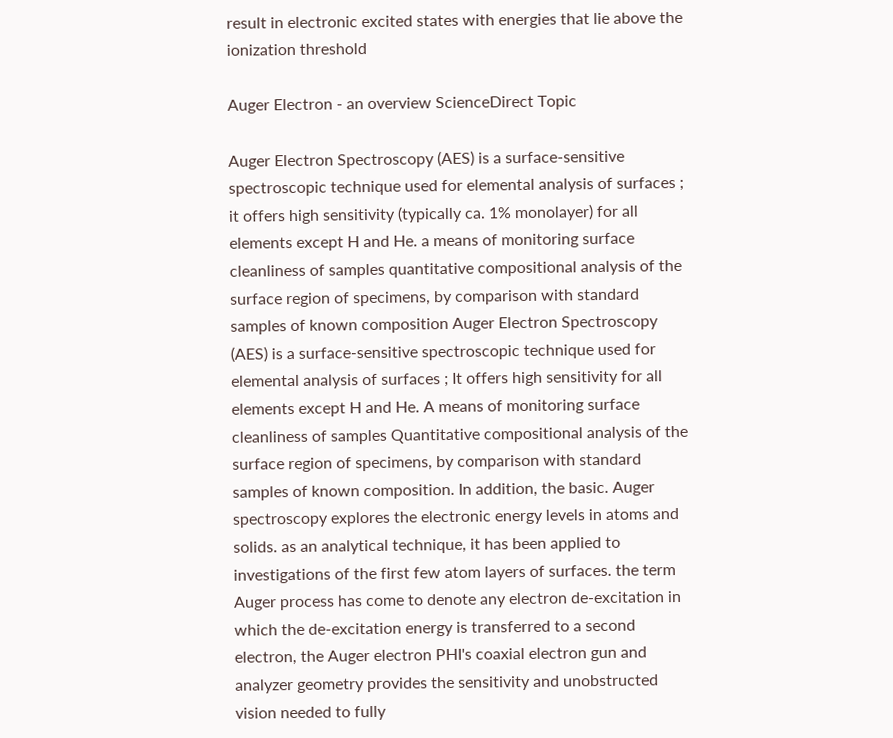result in electronic excited states with energies that lie above the ionization threshold

Auger Electron - an overview ScienceDirect Topic

Auger Electron Spectroscopy (AES) is a surface-sensitive spectroscopic technique used for elemental analysis of surfaces ; it offers high sensitivity (typically ca. 1% monolayer) for all elements except H and He. a means of monitoring surface cleanliness of samples quantitative compositional analysis of the surface region of specimens, by comparison with standard samples of known composition Auger Electron Spectroscopy (AES) is a surface-sensitive spectroscopic technique used for elemental analysis of surfaces ; It offers high sensitivity for all elements except H and He. A means of monitoring surface cleanliness of samples Quantitative compositional analysis of the surface region of specimens, by comparison with standard samples of known composition. In addition, the basic. Auger spectroscopy explores the electronic energy levels in atoms and solids. as an analytical technique, it has been applied to investigations of the first few atom layers of surfaces. the term Auger process has come to denote any electron de-excitation in which the de-excitation energy is transferred to a second electron, the Auger electron PHI's coaxial electron gun and analyzer geometry provides the sensitivity and unobstructed vision needed to fully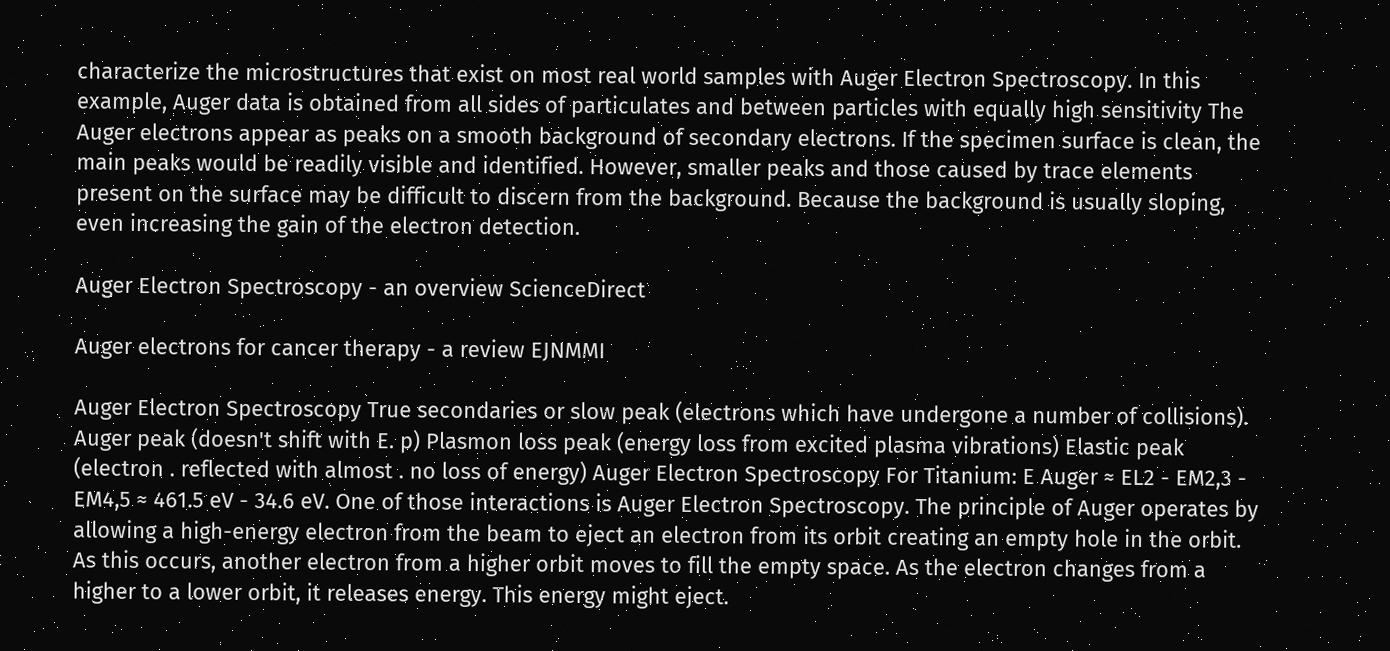characterize the microstructures that exist on most real world samples with Auger Electron Spectroscopy. In this example, Auger data is obtained from all sides of particulates and between particles with equally high sensitivity The Auger electrons appear as peaks on a smooth background of secondary electrons. If the specimen surface is clean, the main peaks would be readily visible and identified. However, smaller peaks and those caused by trace elements present on the surface may be difficult to discern from the background. Because the background is usually sloping, even increasing the gain of the electron detection.

Auger Electron Spectroscopy - an overview ScienceDirect

Auger electrons for cancer therapy - a review EJNMMI

Auger Electron Spectroscopy True secondaries or slow peak (electrons which have undergone a number of collisions). Auger peak (doesn't shift with E. p) Plasmon loss peak (energy loss from excited plasma vibrations) Elastic peak (electron . reflected with almost . no loss of energy) Auger Electron Spectroscopy For Titanium: E Auger ≈ EL2 - EM2,3 - EM4,5 ≈ 461.5 eV - 34.6 eV. One of those interactions is Auger Electron Spectroscopy. The principle of Auger operates by allowing a high-energy electron from the beam to eject an electron from its orbit creating an empty hole in the orbit. As this occurs, another electron from a higher orbit moves to fill the empty space. As the electron changes from a higher to a lower orbit, it releases energy. This energy might eject.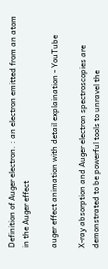Definition of Auger electron. : an electron emitted from an atom in the Auger effect

auger effect animation with detail explaination - YouTube

X-ray absorption and Auger electron spectroscopies are demonstrated to be powerful tools to unravel the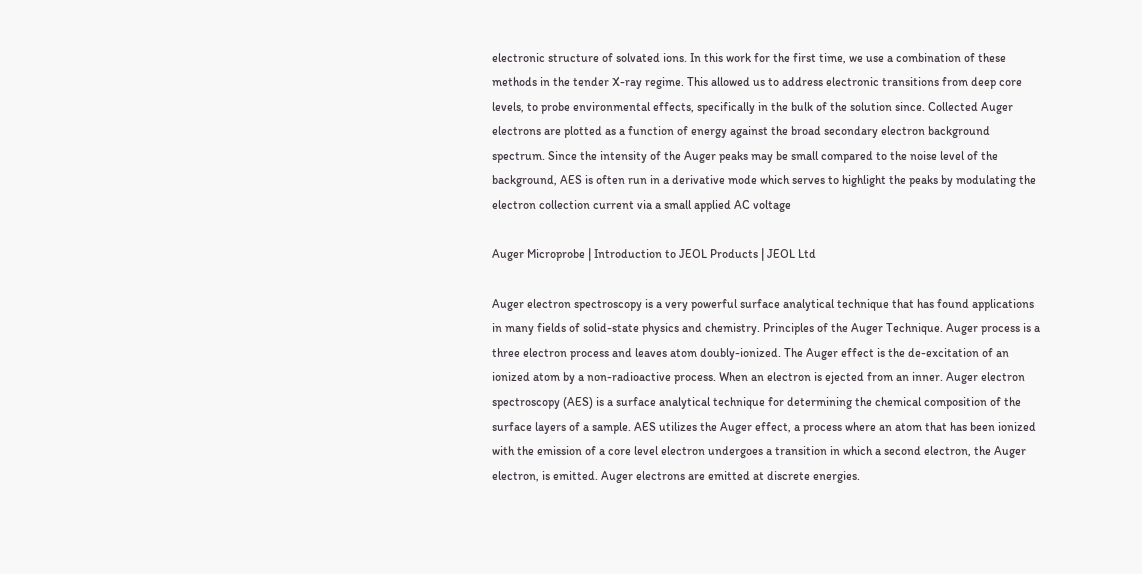electronic structure of solvated ions. In this work for the first time, we use a combination of these methods in the tender X-ray regime. This allowed us to address electronic transitions from deep core levels, to probe environmental effects, specifically in the bulk of the solution since. Collected Auger electrons are plotted as a function of energy against the broad secondary electron background spectrum. Since the intensity of the Auger peaks may be small compared to the noise level of the background, AES is often run in a derivative mode which serves to highlight the peaks by modulating the electron collection current via a small applied AC voltage

Auger Microprobe | Introduction to JEOL Products | JEOL Ltd

Auger electron spectroscopy is a very powerful surface analytical technique that has found applications in many fields of solid-state physics and chemistry. Principles of the Auger Technique. Auger process is a three electron process and leaves atom doubly-ionized. The Auger effect is the de-excitation of an ionized atom by a non-radioactive process. When an electron is ejected from an inner. Auger electron spectroscopy (AES) is a surface analytical technique for determining the chemical composition of the surface layers of a sample. AES utilizes the Auger effect, a process where an atom that has been ionized with the emission of a core level electron undergoes a transition in which a second electron, the Auger electron, is emitted. Auger electrons are emitted at discrete energies.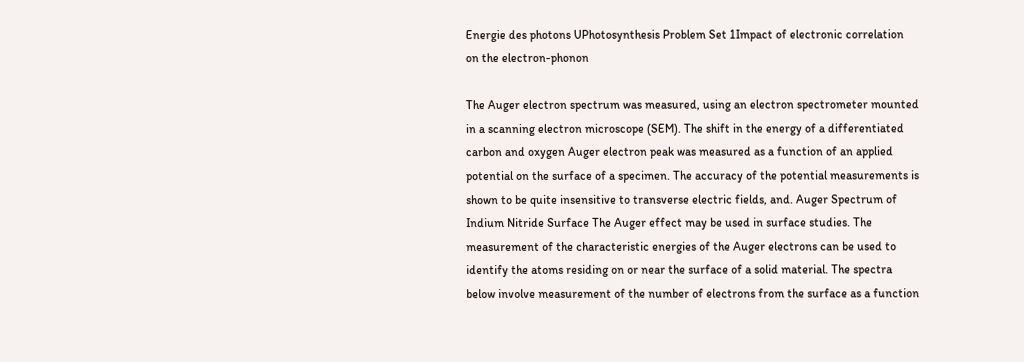Energie des photons UPhotosynthesis Problem Set 1Impact of electronic correlation on the electron-phonon

The Auger electron spectrum was measured, using an electron spectrometer mounted in a scanning electron microscope (SEM). The shift in the energy of a differentiated carbon and oxygen Auger electron peak was measured as a function of an applied potential on the surface of a specimen. The accuracy of the potential measurements is shown to be quite insensitive to transverse electric fields, and. Auger Spectrum of Indium Nitride Surface The Auger effect may be used in surface studies. The measurement of the characteristic energies of the Auger electrons can be used to identify the atoms residing on or near the surface of a solid material. The spectra below involve measurement of the number of electrons from the surface as a function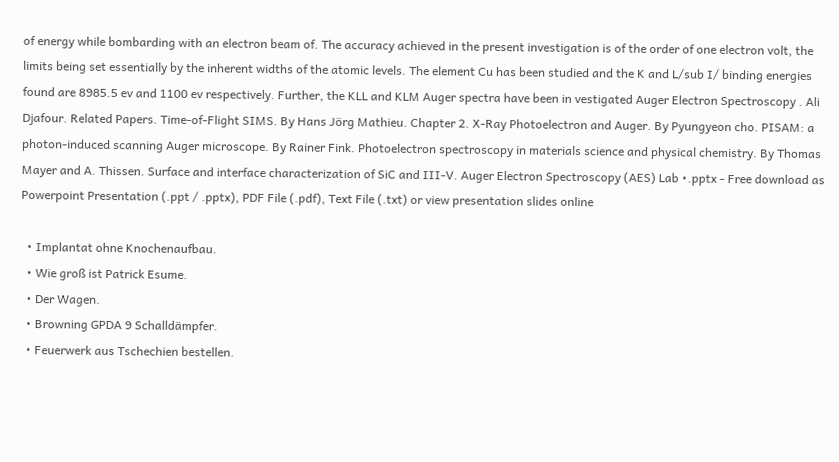of energy while bombarding with an electron beam of. The accuracy achieved in the present investigation is of the order of one electron volt, the limits being set essentially by the inherent widths of the atomic levels. The element Cu has been studied and the K and L/sub I/ binding energies found are 8985.5 ev and 1100 ev respectively. Further, the KLL and KLM Auger spectra have been in vestigated Auger Electron Spectroscopy . Ali Djafour. Related Papers. Time-of-Flight SIMS. By Hans Jörg Mathieu. Chapter 2. X-Ray Photoelectron and Auger. By Pyungyeon cho. PISAM: a photon-induced scanning Auger microscope. By Rainer Fink. Photoelectron spectroscopy in materials science and physical chemistry. By Thomas Mayer and A. Thissen. Surface and interface characterization of SiC and III-V. Auger Electron Spectroscopy (AES) Lab •.pptx - Free download as Powerpoint Presentation (.ppt / .pptx), PDF File (.pdf), Text File (.txt) or view presentation slides online

  • Implantat ohne Knochenaufbau.
  • Wie groß ist Patrick Esume.
  • Der Wagen.
  • Browning GPDA 9 Schalldämpfer.
  • Feuerwerk aus Tschechien bestellen.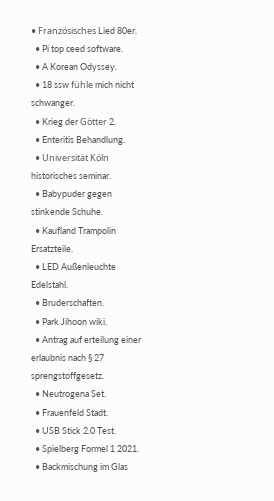• Französisches Lied 80er.
  • Pi top ceed software.
  • A Korean Odyssey.
  • 18 ssw fühle mich nicht schwanger.
  • Krieg der Götter 2.
  • Enteritis Behandlung.
  • Universität Köln historisches seminar.
  • Babypuder gegen stinkende Schuhe.
  • Kaufland Trampolin Ersatzteile.
  • LED Außenleuchte Edelstahl.
  • Bruderschaften.
  • Park Jihoon wiki.
  • Antrag auf erteilung einer erlaubnis nach § 27 sprengstoffgesetz.
  • Neutrogena Set.
  • Frauenfeld Stadt.
  • USB Stick 2.0 Test.
  • Spielberg Formel 1 2021.
  • Backmischung im Glas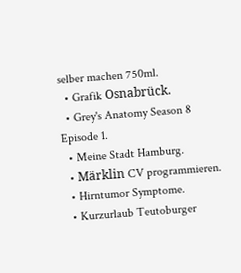selber machen 750ml.
  • Grafik Osnabrück.
  • Grey's Anatomy Season 8 Episode 1.
  • Meine Stadt Hamburg.
  • Märklin CV programmieren.
  • Hirntumor Symptome.
  • Kurzurlaub Teutoburger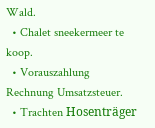Wald.
  • Chalet sneekermeer te koop.
  • Vorauszahlung Rechnung Umsatzsteuer.
  • Trachten Hosenträger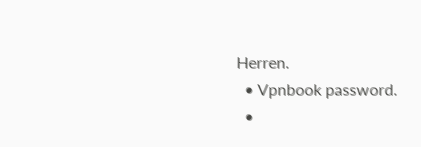Herren.
  • Vpnbook password.
  •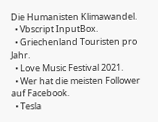Die Humanisten Klimawandel.
  • Vbscript InputBox.
  • Griechenland Touristen pro Jahr.
  • Love Music Festival 2021.
  • Wer hat die meisten Follower auf Facebook.
  • Tesla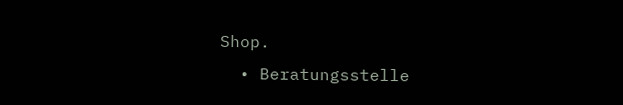Shop.
  • Beratungsstelle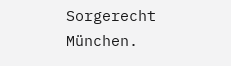Sorgerecht München.